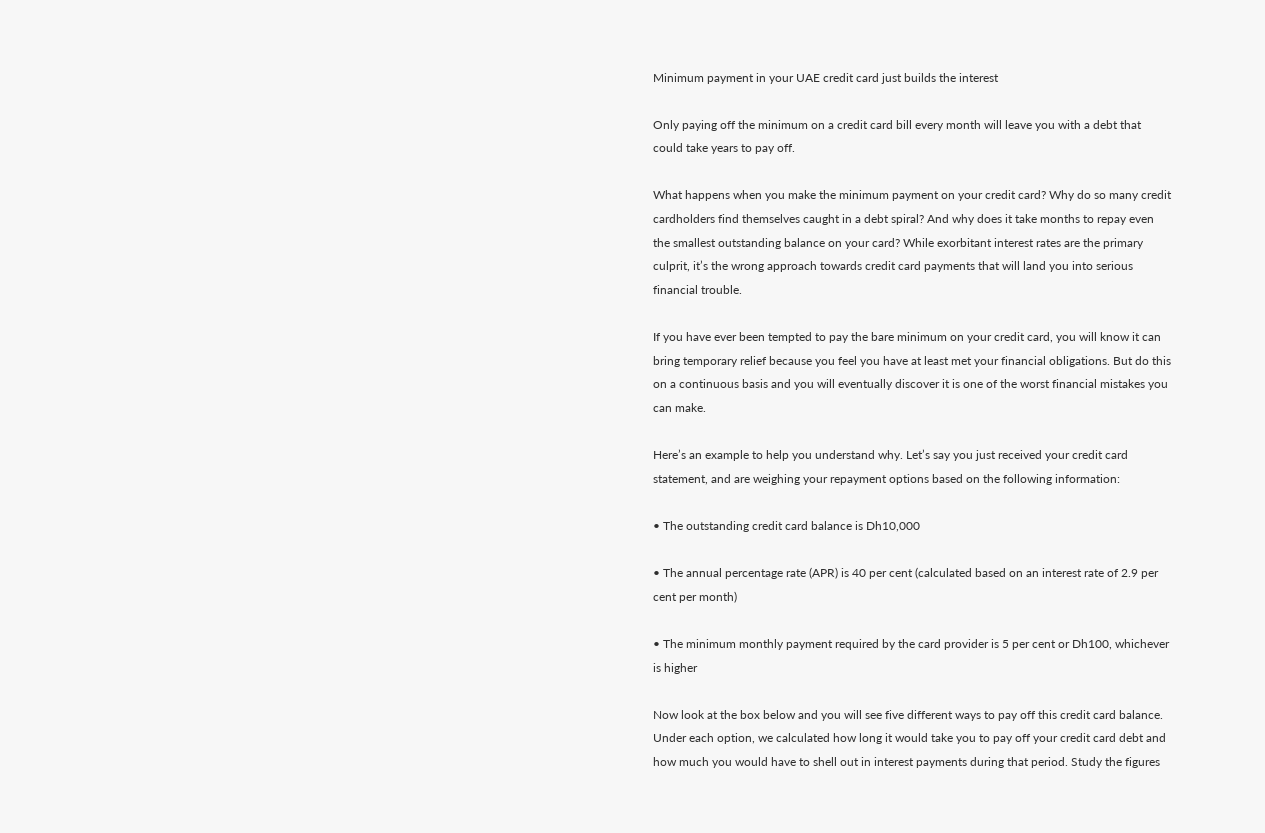Minimum payment in your UAE credit card just builds the interest

Only paying off the minimum on a credit card bill every month will leave you with a debt that could take years to pay off.

What happens when you make the minimum payment on your credit card? Why do so many credit cardholders find themselves caught in a debt spiral? And why does it take months to repay even the smallest outstanding balance on your card? While exorbitant interest rates are the primary culprit, it’s the wrong approach towards credit card payments that will land you into serious financial trouble.

If you have ever been tempted to pay the bare minimum on your credit card, you will know it can bring temporary relief because you feel you have at least met your financial obligations. But do this on a continuous basis and you will eventually discover it is one of the worst financial mistakes you can make.

Here’s an example to help you understand why. Let’s say you just received your credit card statement, and are weighing your repayment options based on the following information:

• The outstanding credit card balance is Dh10,000

• The annual percentage rate (APR) is 40 per cent (calculated based on an interest rate of 2.9 per cent per month)

• The minimum monthly payment required by the card provider is 5 per cent or Dh100, whichever is higher

Now look at the box below and you will see five different ways to pay off this credit card balance. Under each option, we calculated how long it would take you to pay off your credit card debt and how much you would have to shell out in interest payments during that period. Study the figures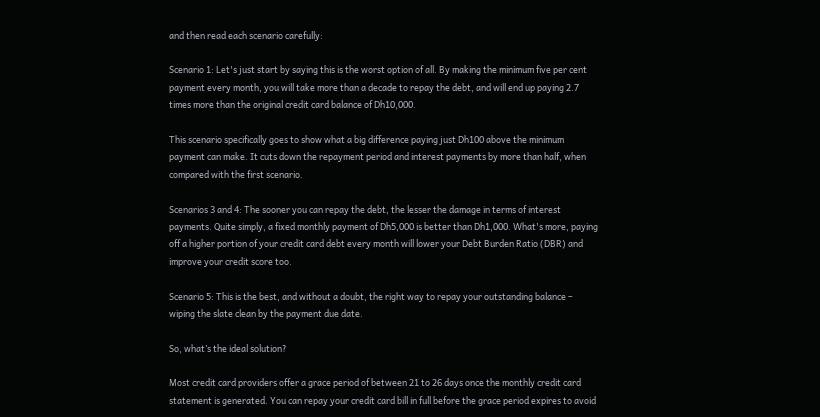and then read each scenario carefully:

Scenario 1: Let's just start by saying this is the worst option of all. By making the minimum five per cent payment every month, you will take more than a decade to repay the debt, and will end up paying 2.7 times more than the original credit card balance of Dh10,000.

This scenario specifically goes to show what a big difference paying just Dh100 above the minimum payment can make. It cuts down the repayment period and interest payments by more than half, when compared with the first scenario.

Scenarios 3 and 4: The sooner you can repay the debt, the lesser the damage in terms of interest payments. Quite simply, a fixed monthly payment of Dh5,000 is better than Dh1,000. What's more, paying off a higher portion of your credit card debt every month will lower your Debt Burden Ratio (DBR) and improve your credit score too.

Scenario 5: This is the best, and without a doubt, the right way to repay your outstanding balance – wiping the slate clean by the payment due date.

So, what’s the ideal solution?

Most credit card providers offer a grace period of between 21 to 26 days once the monthly credit card statement is generated. You can repay your credit card bill in full before the grace period expires to avoid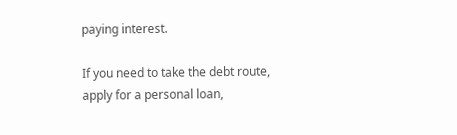paying interest.

If you need to take the debt route, apply for a personal loan,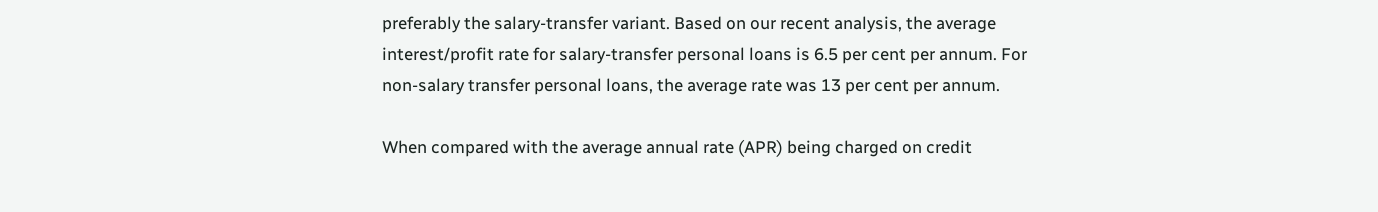preferably the salary-transfer variant. Based on our recent analysis, the average interest/profit rate for salary-transfer personal loans is 6.5 per cent per annum. For non-salary transfer personal loans, the average rate was 13 per cent per annum.

When compared with the average annual rate (APR) being charged on credit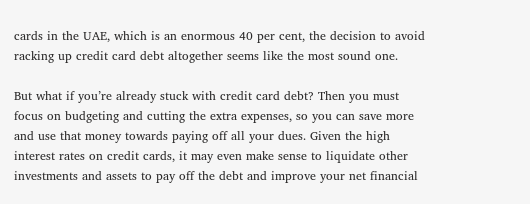cards in the UAE, which is an enormous 40 per cent, the decision to avoid racking up credit card debt altogether seems like the most sound one.

But what if you’re already stuck with credit card debt? Then you must focus on budgeting and cutting the extra expenses, so you can save more and use that money towards paying off all your dues. Given the high interest rates on credit cards, it may even make sense to liquidate other investments and assets to pay off the debt and improve your net financial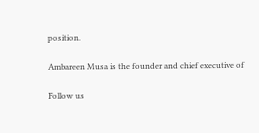position.

Ambareen Musa is the founder and chief executive of

Follow us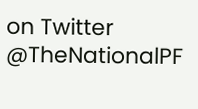on Twitter @TheNationalPF